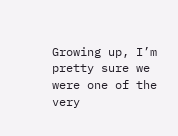Growing up, I’m pretty sure we were one of the very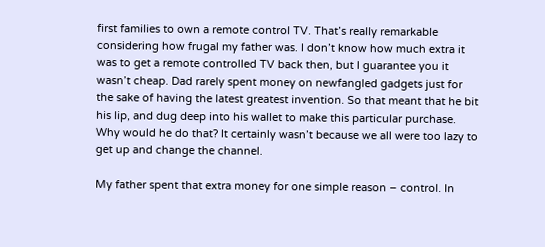first families to own a remote control TV. That’s really remarkable considering how frugal my father was. I don’t know how much extra it was to get a remote controlled TV back then, but I guarantee you it wasn’t cheap. Dad rarely spent money on newfangled gadgets just for the sake of having the latest greatest invention. So that meant that he bit his lip, and dug deep into his wallet to make this particular purchase. Why would he do that? It certainly wasn’t because we all were too lazy to get up and change the channel.

My father spent that extra money for one simple reason – control. In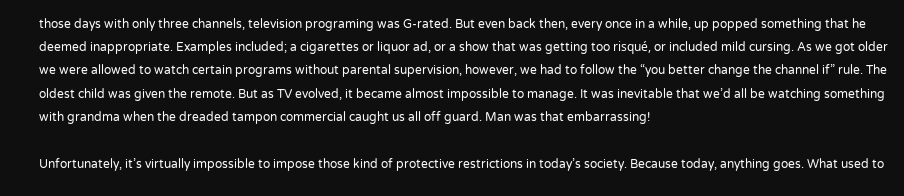those days with only three channels, television programing was G-rated. But even back then, every once in a while, up popped something that he deemed inappropriate. Examples included; a cigarettes or liquor ad, or a show that was getting too risqué, or included mild cursing. As we got older we were allowed to watch certain programs without parental supervision, however, we had to follow the “you better change the channel if” rule. The oldest child was given the remote. But as TV evolved, it became almost impossible to manage. It was inevitable that we’d all be watching something with grandma when the dreaded tampon commercial caught us all off guard. Man was that embarrassing!

Unfortunately, it’s virtually impossible to impose those kind of protective restrictions in today’s society. Because today, anything goes. What used to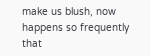make us blush, now happens so frequently that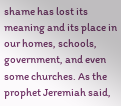shame has lost its meaning and its place in our homes, schools, government, and even some churches. As the prophet Jeremiah said,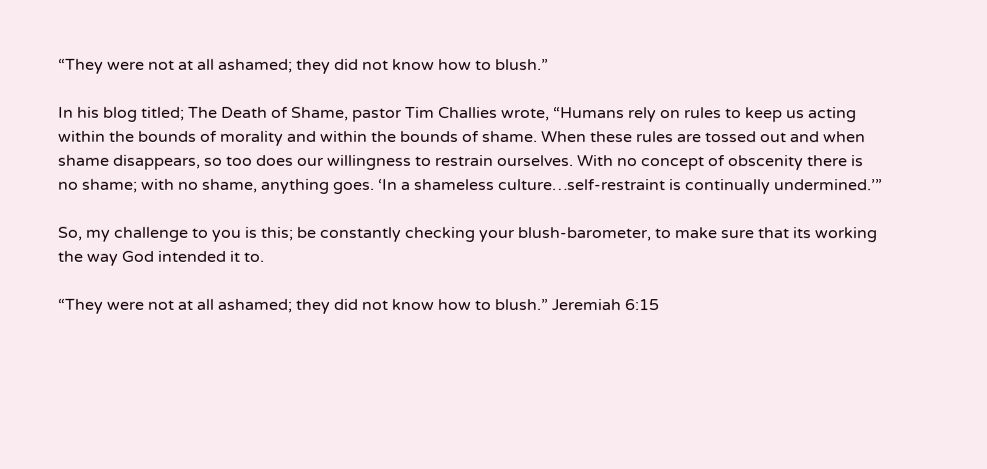“They were not at all ashamed; they did not know how to blush.”

In his blog titled; The Death of Shame, pastor Tim Challies wrote, “Humans rely on rules to keep us acting within the bounds of morality and within the bounds of shame. When these rules are tossed out and when shame disappears, so too does our willingness to restrain ourselves. With no concept of obscenity there is no shame; with no shame, anything goes. ‘In a shameless culture…self-restraint is continually undermined.’”

So, my challenge to you is this; be constantly checking your blush-barometer, to make sure that its working the way God intended it to.

“They were not at all ashamed; they did not know how to blush.” Jeremiah 6:15